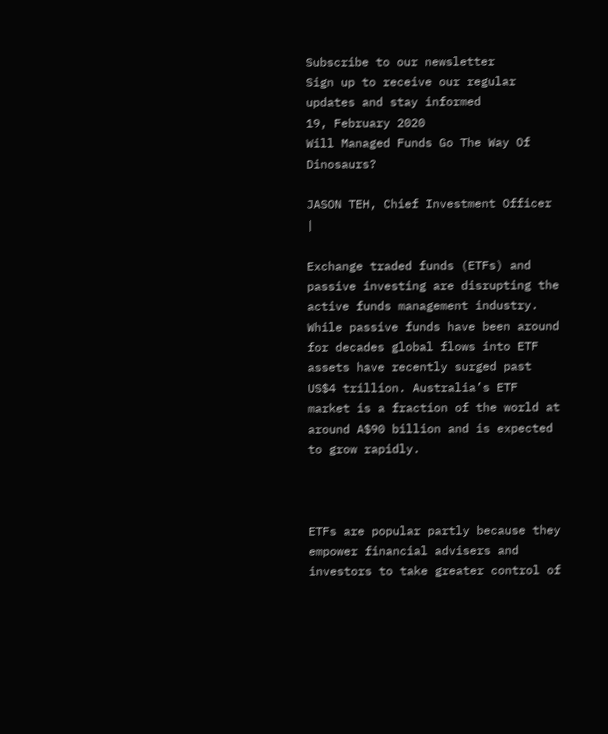Subscribe to our newsletter
Sign up to receive our regular updates and stay informed
19, February 2020
Will Managed Funds Go The Way Of Dinosaurs?

JASON TEH, Chief Investment Officer |

Exchange traded funds (ETFs) and passive investing are disrupting the active funds management industry. While passive funds have been around for decades global flows into ETF assets have recently surged past US$4 trillion. Australia’s ETF market is a fraction of the world at around A$90 billion and is expected to grow rapidly.



ETFs are popular partly because they empower financial advisers and investors to take greater control of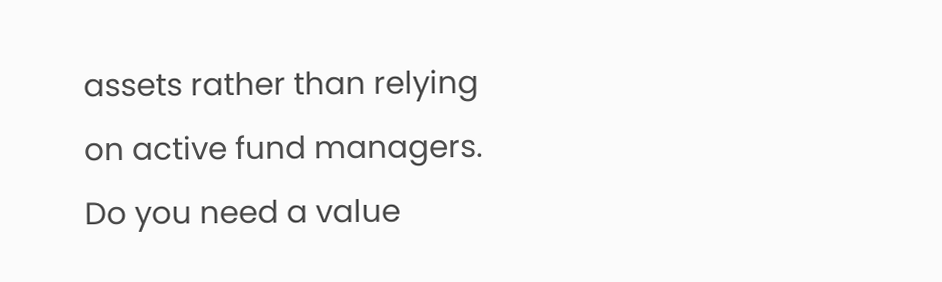assets rather than relying on active fund managers. Do you need a value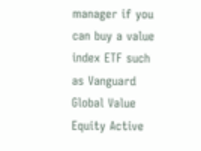manager if you can buy a value index ETF such as Vanguard Global Value Equity Active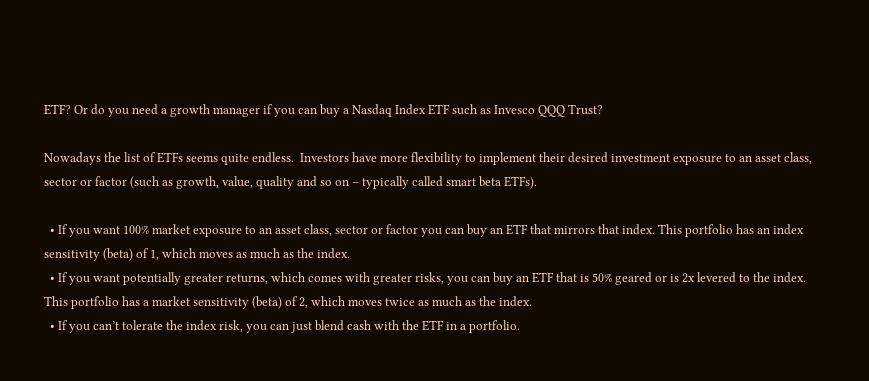ETF? Or do you need a growth manager if you can buy a Nasdaq Index ETF such as Invesco QQQ Trust?

Nowadays the list of ETFs seems quite endless.  Investors have more flexibility to implement their desired investment exposure to an asset class, sector or factor (such as growth, value, quality and so on – typically called smart beta ETFs).

  • If you want 100% market exposure to an asset class, sector or factor you can buy an ETF that mirrors that index. This portfolio has an index sensitivity (beta) of 1, which moves as much as the index.
  • If you want potentially greater returns, which comes with greater risks, you can buy an ETF that is 50% geared or is 2x levered to the index. This portfolio has a market sensitivity (beta) of 2, which moves twice as much as the index.
  • If you can’t tolerate the index risk, you can just blend cash with the ETF in a portfolio.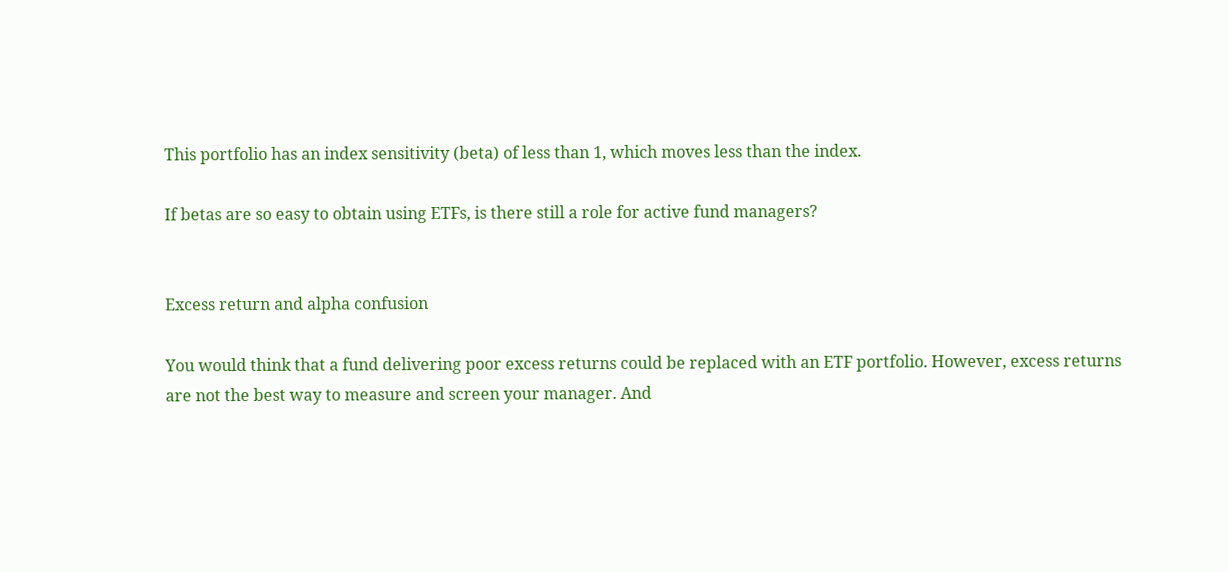This portfolio has an index sensitivity (beta) of less than 1, which moves less than the index.

If betas are so easy to obtain using ETFs, is there still a role for active fund managers?


Excess return and alpha confusion

You would think that a fund delivering poor excess returns could be replaced with an ETF portfolio. However, excess returns are not the best way to measure and screen your manager. And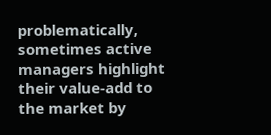problematically, sometimes active managers highlight their value-add to the market by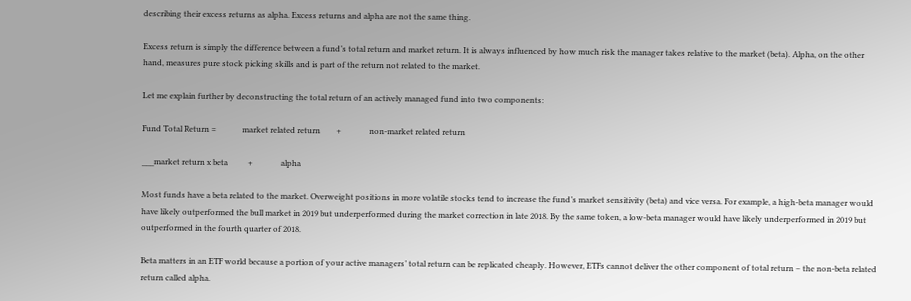describing their excess returns as alpha. Excess returns and alpha are not the same thing.

Excess return is simply the difference between a fund’s total return and market return. It is always influenced by how much risk the manager takes relative to the market (beta). Alpha, on the other hand, measures pure stock picking skills and is part of the return not related to the market.

Let me explain further by deconstructing the total return of an actively managed fund into two components:

Fund Total Return =             market related return        +              non-market related return

___market return x beta          +              alpha

Most funds have a beta related to the market. Overweight positions in more volatile stocks tend to increase the fund’s market sensitivity (beta) and vice versa. For example, a high-beta manager would have likely outperformed the bull market in 2019 but underperformed during the market correction in late 2018. By the same token, a low-beta manager would have likely underperformed in 2019 but outperformed in the fourth quarter of 2018.

Beta matters in an ETF world because a portion of your active managers’ total return can be replicated cheaply. However, ETFs cannot deliver the other component of total return – the non-beta related return called alpha.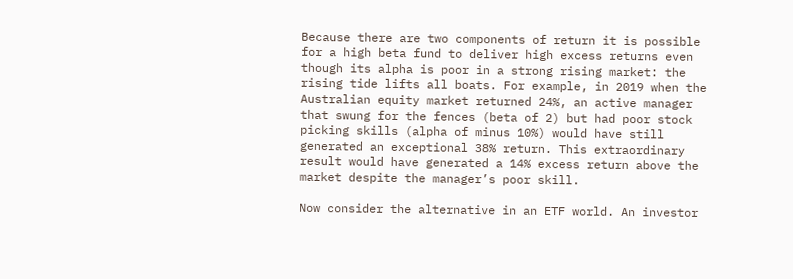Because there are two components of return it is possible for a high beta fund to deliver high excess returns even though its alpha is poor in a strong rising market: the rising tide lifts all boats. For example, in 2019 when the Australian equity market returned 24%, an active manager that swung for the fences (beta of 2) but had poor stock picking skills (alpha of minus 10%) would have still generated an exceptional 38% return. This extraordinary result would have generated a 14% excess return above the market despite the manager’s poor skill.

Now consider the alternative in an ETF world. An investor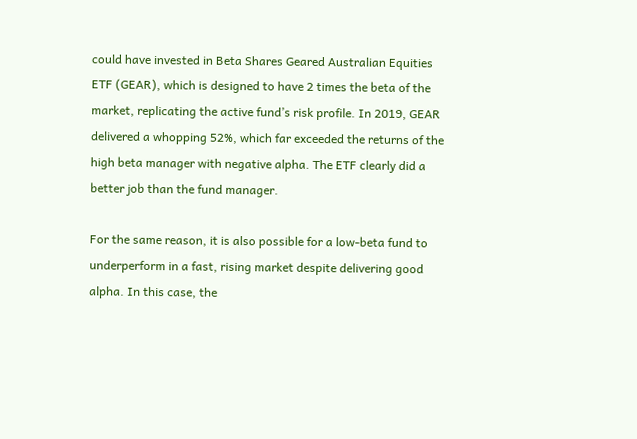could have invested in Beta Shares Geared Australian Equities ETF (GEAR), which is designed to have 2 times the beta of the market, replicating the active fund’s risk profile. In 2019, GEAR delivered a whopping 52%, which far exceeded the returns of the high beta manager with negative alpha. The ETF clearly did a better job than the fund manager.

For the same reason, it is also possible for a low-beta fund to underperform in a fast, rising market despite delivering good alpha. In this case, the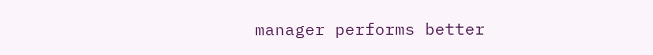manager performs better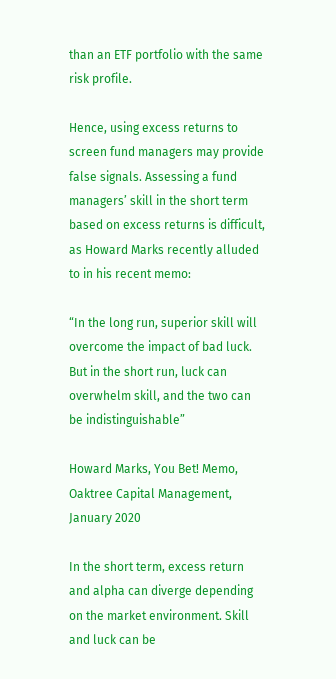than an ETF portfolio with the same risk profile.

Hence, using excess returns to screen fund managers may provide false signals. Assessing a fund managers’ skill in the short term based on excess returns is difficult, as Howard Marks recently alluded to in his recent memo:

“In the long run, superior skill will overcome the impact of bad luck. But in the short run, luck can overwhelm skill, and the two can be indistinguishable”

Howard Marks, You Bet! Memo, Oaktree Capital Management, January 2020

In the short term, excess return and alpha can diverge depending on the market environment. Skill and luck can be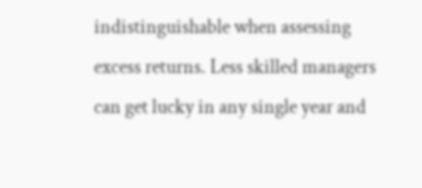indistinguishable when assessing excess returns. Less skilled managers can get lucky in any single year and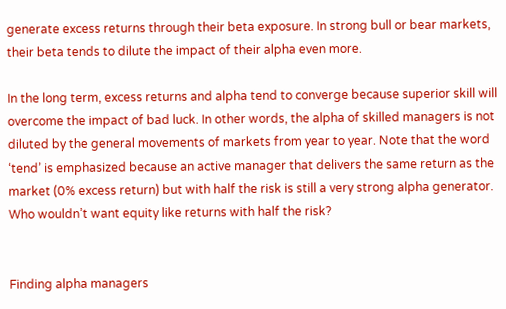generate excess returns through their beta exposure. In strong bull or bear markets, their beta tends to dilute the impact of their alpha even more.

In the long term, excess returns and alpha tend to converge because superior skill will overcome the impact of bad luck. In other words, the alpha of skilled managers is not diluted by the general movements of markets from year to year. Note that the word ‘tend’ is emphasized because an active manager that delivers the same return as the market (0% excess return) but with half the risk is still a very strong alpha generator. Who wouldn’t want equity like returns with half the risk?


Finding alpha managers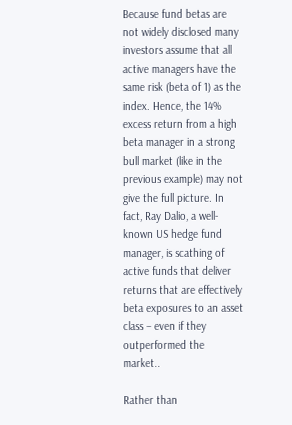Because fund betas are not widely disclosed many investors assume that all active managers have the same risk (beta of 1) as the index. Hence, the 14% excess return from a high beta manager in a strong bull market (like in the previous example) may not give the full picture. In fact, Ray Dalio, a well-known US hedge fund manager, is scathing of active funds that deliver returns that are effectively beta exposures to an asset class – even if they outperformed the market..

Rather than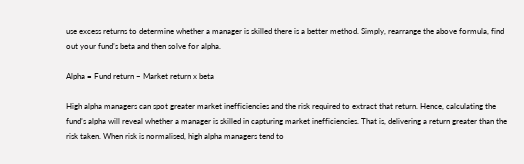use excess returns to determine whether a manager is skilled there is a better method. Simply, rearrange the above formula, find out your fund’s beta and then solve for alpha.

Alpha = Fund return – Market return x beta

High alpha managers can spot greater market inefficiencies and the risk required to extract that return. Hence, calculating the fund’s alpha will reveal whether a manager is skilled in capturing market inefficiencies. That is, delivering a return greater than the risk taken. When risk is normalised, high alpha managers tend to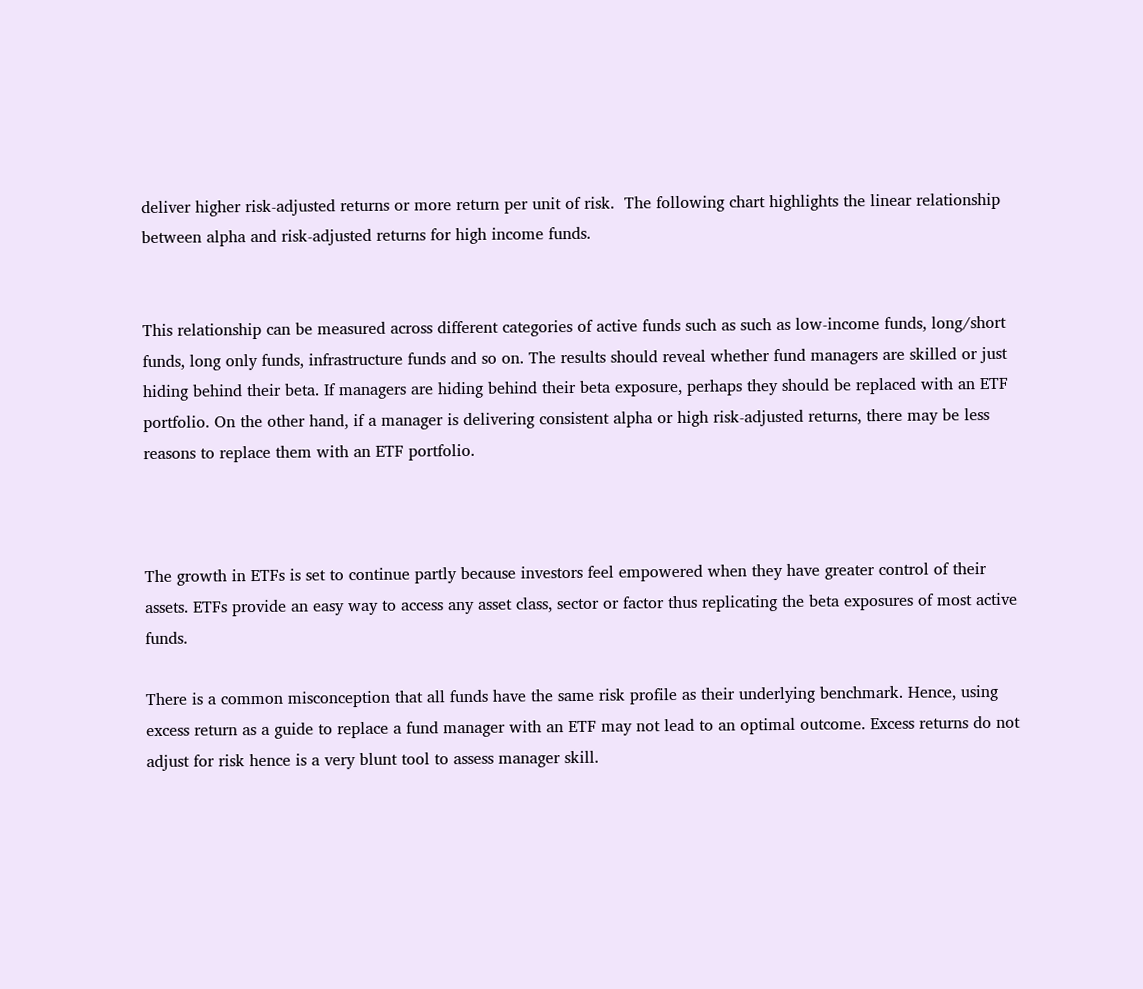deliver higher risk-adjusted returns or more return per unit of risk.  The following chart highlights the linear relationship between alpha and risk-adjusted returns for high income funds.


This relationship can be measured across different categories of active funds such as such as low-income funds, long/short funds, long only funds, infrastructure funds and so on. The results should reveal whether fund managers are skilled or just hiding behind their beta. If managers are hiding behind their beta exposure, perhaps they should be replaced with an ETF portfolio. On the other hand, if a manager is delivering consistent alpha or high risk-adjusted returns, there may be less reasons to replace them with an ETF portfolio.



The growth in ETFs is set to continue partly because investors feel empowered when they have greater control of their assets. ETFs provide an easy way to access any asset class, sector or factor thus replicating the beta exposures of most active funds.

There is a common misconception that all funds have the same risk profile as their underlying benchmark. Hence, using excess return as a guide to replace a fund manager with an ETF may not lead to an optimal outcome. Excess returns do not adjust for risk hence is a very blunt tool to assess manager skill.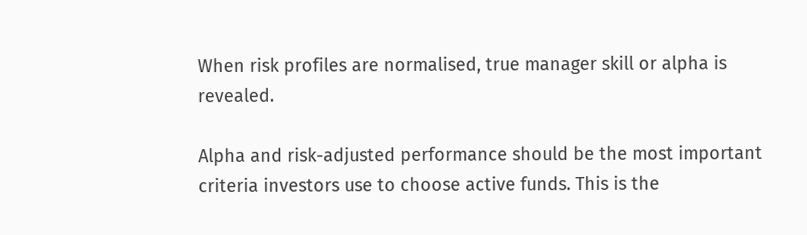When risk profiles are normalised, true manager skill or alpha is revealed.

Alpha and risk-adjusted performance should be the most important criteria investors use to choose active funds. This is the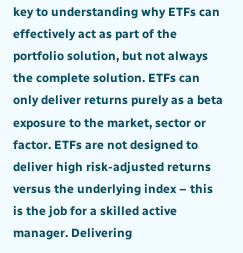key to understanding why ETFs can effectively act as part of the portfolio solution, but not always the complete solution. ETFs can only deliver returns purely as a beta exposure to the market, sector or factor. ETFs are not designed to deliver high risk-adjusted returns versus the underlying index – this is the job for a skilled active manager. Delivering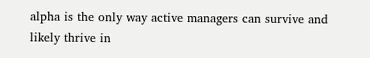alpha is the only way active managers can survive and likely thrive in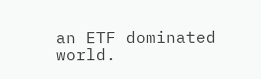an ETF dominated world.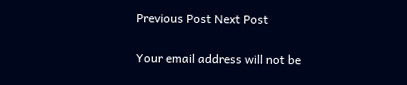Previous Post Next Post

Your email address will not be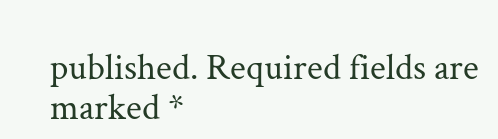published. Required fields are marked *